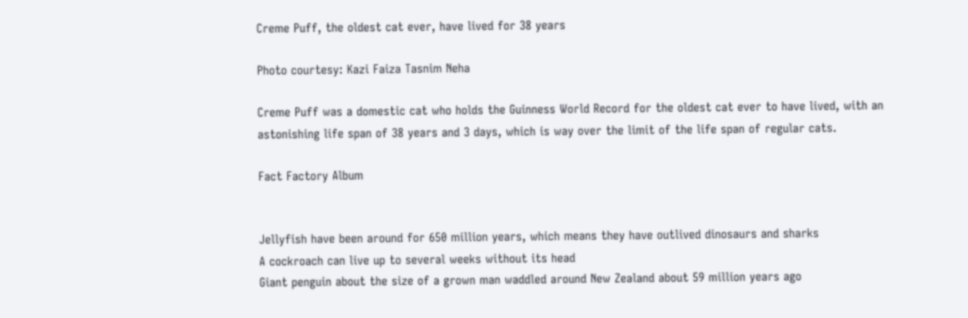Creme Puff, the oldest cat ever, have lived for 38 years

Photo courtesy: Kazi Faiza Tasnim Neha

Creme Puff was a domestic cat who holds the Guinness World Record for the oldest cat ever to have lived, with an astonishing life span of 38 years and 3 days, which is way over the limit of the life span of regular cats.

Fact Factory Album


Jellyfish have been around for 650 million years, which means they have outlived dinosaurs and sharks
A cockroach can live up to several weeks without its head
Giant penguin about the size of a grown man waddled around New Zealand about 59 million years ago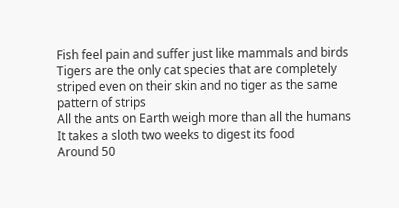Fish feel pain and suffer just like mammals and birds
Tigers are the only cat species that are completely striped even on their skin and no tiger as the same pattern of strips
All the ants on Earth weigh more than all the humans
It takes a sloth two weeks to digest its food
Around 50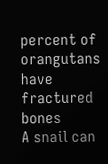percent of orangutans have fractured bones
A snail can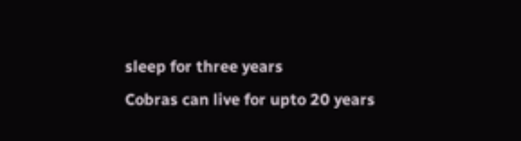sleep for three years
Cobras can live for upto 20 years